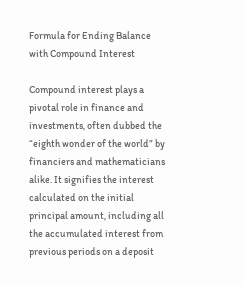Formula for Ending Balance with Compound Interest

Compound interest plays a pivotal role in finance and investments, often dubbed the “eighth wonder of the world” by financiers and mathematicians alike. It signifies the interest calculated on the initial principal amount, including all the accumulated interest from previous periods on a deposit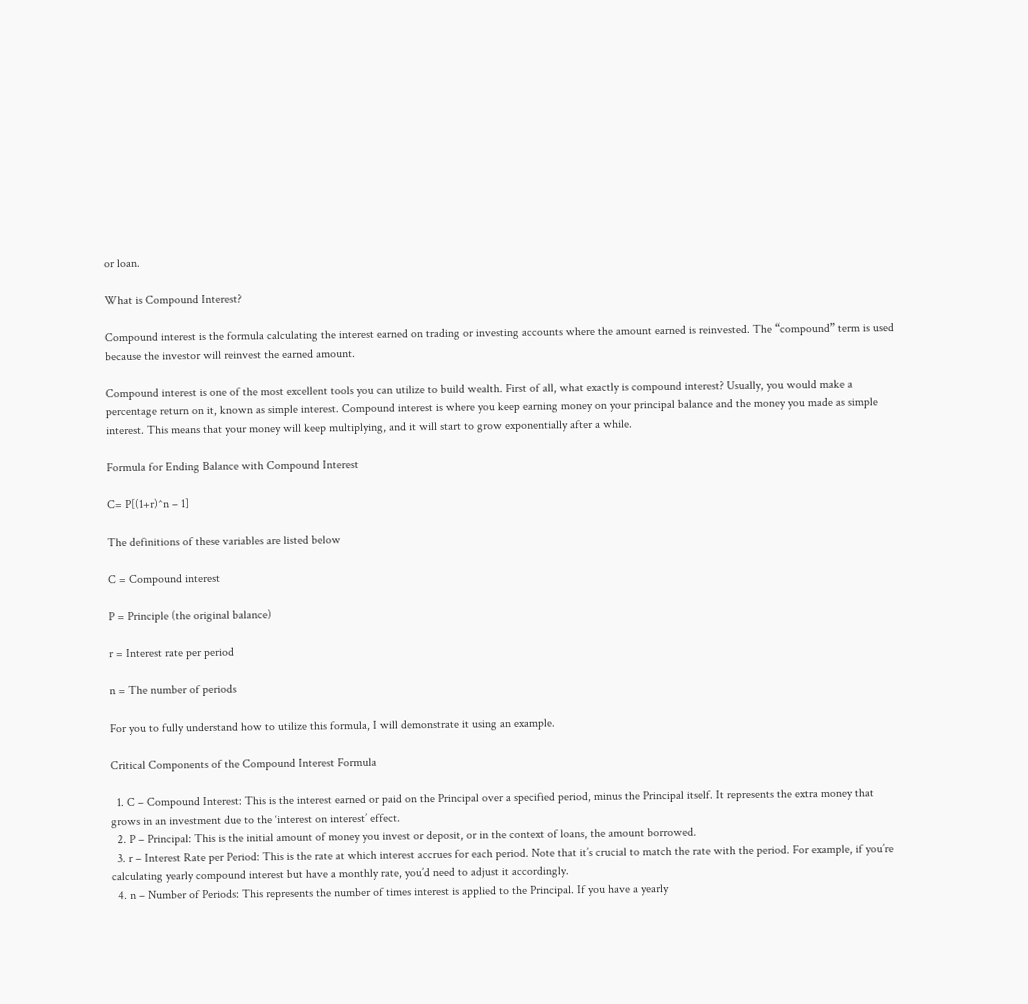or loan.

What is Compound Interest?

Compound interest is the formula calculating the interest earned on trading or investing accounts where the amount earned is reinvested. The “compound” term is used because the investor will reinvest the earned amount.

Compound interest is one of the most excellent tools you can utilize to build wealth. First of all, what exactly is compound interest? Usually, you would make a percentage return on it, known as simple interest. Compound interest is where you keep earning money on your principal balance and the money you made as simple interest. This means that your money will keep multiplying, and it will start to grow exponentially after a while.

Formula for Ending Balance with Compound Interest

C= P[(1+r)^n – 1]

The definitions of these variables are listed below

C = Compound interest

P = Principle (the original balance)

r = Interest rate per period

n = The number of periods

For you to fully understand how to utilize this formula, I will demonstrate it using an example.

Critical Components of the Compound Interest Formula

  1. C – Compound Interest: This is the interest earned or paid on the Principal over a specified period, minus the Principal itself. It represents the extra money that grows in an investment due to the ‘interest on interest’ effect.
  2. P – Principal: This is the initial amount of money you invest or deposit, or in the context of loans, the amount borrowed.
  3. r – Interest Rate per Period: This is the rate at which interest accrues for each period. Note that it’s crucial to match the rate with the period. For example, if you’re calculating yearly compound interest but have a monthly rate, you’d need to adjust it accordingly.
  4. n – Number of Periods: This represents the number of times interest is applied to the Principal. If you have a yearly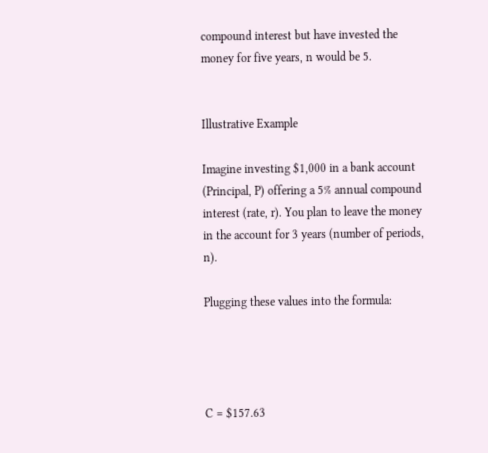compound interest but have invested the money for five years, n would be 5.


Illustrative Example

Imagine investing $1,000 in a bank account (Principal, P) offering a 5% annual compound interest (rate, r). You plan to leave the money in the account for 3 years (number of periods, n).

Plugging these values into the formula:




C = $157.63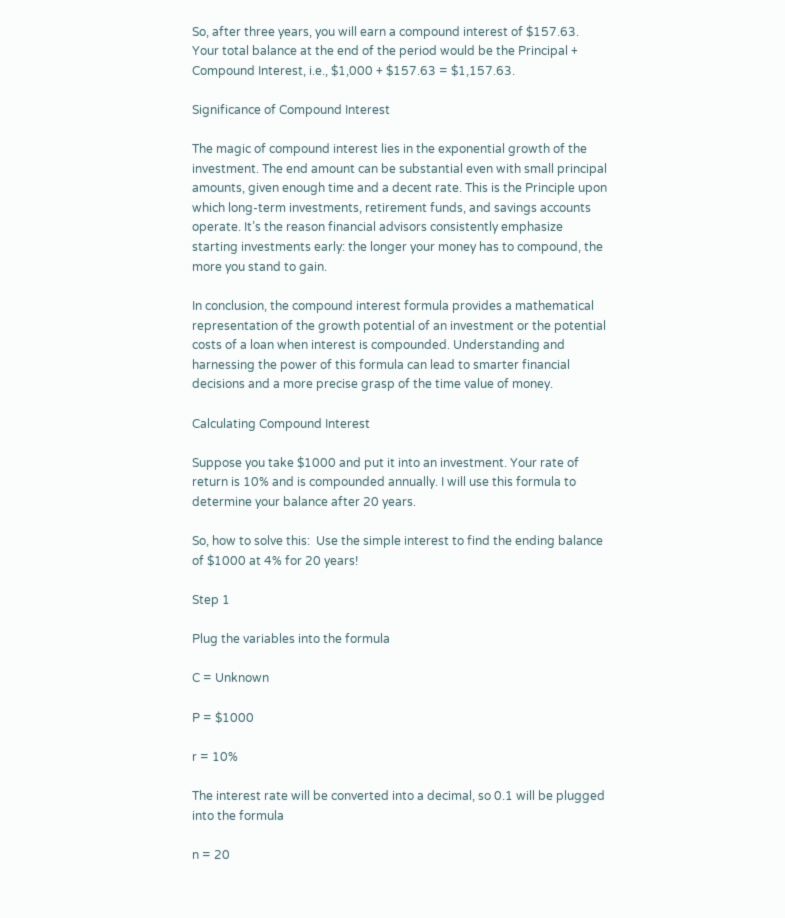So, after three years, you will earn a compound interest of $157.63. Your total balance at the end of the period would be the Principal + Compound Interest, i.e., $1,000 + $157.63 = $1,157.63.

Significance of Compound Interest

The magic of compound interest lies in the exponential growth of the investment. The end amount can be substantial even with small principal amounts, given enough time and a decent rate. This is the Principle upon which long-term investments, retirement funds, and savings accounts operate. It’s the reason financial advisors consistently emphasize starting investments early: the longer your money has to compound, the more you stand to gain.

In conclusion, the compound interest formula provides a mathematical representation of the growth potential of an investment or the potential costs of a loan when interest is compounded. Understanding and harnessing the power of this formula can lead to smarter financial decisions and a more precise grasp of the time value of money.

Calculating Compound Interest

Suppose you take $1000 and put it into an investment. Your rate of return is 10% and is compounded annually. I will use this formula to determine your balance after 20 years.

So, how to solve this:  Use the simple interest to find the ending balance of $1000 at 4% for 20 years!

Step 1

Plug the variables into the formula

C = Unknown

P = $1000

r = 10%

The interest rate will be converted into a decimal, so 0.1 will be plugged into the formula

n = 20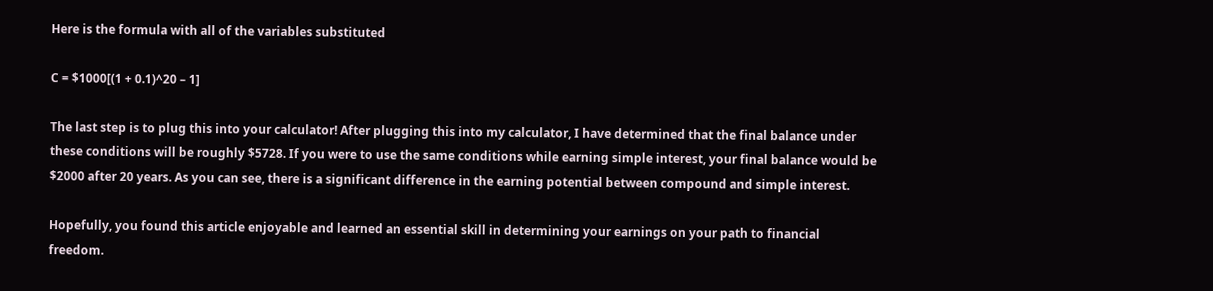Here is the formula with all of the variables substituted

C = $1000[(1 + 0.1)^20 – 1]

The last step is to plug this into your calculator! After plugging this into my calculator, I have determined that the final balance under these conditions will be roughly $5728. If you were to use the same conditions while earning simple interest, your final balance would be $2000 after 20 years. As you can see, there is a significant difference in the earning potential between compound and simple interest.

Hopefully, you found this article enjoyable and learned an essential skill in determining your earnings on your path to financial freedom.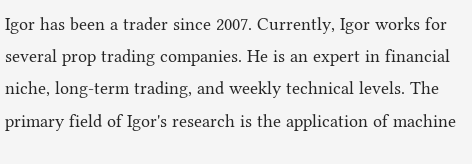Igor has been a trader since 2007. Currently, Igor works for several prop trading companies. He is an expert in financial niche, long-term trading, and weekly technical levels. The primary field of Igor's research is the application of machine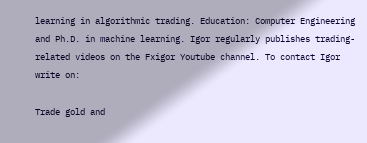learning in algorithmic trading. Education: Computer Engineering and Ph.D. in machine learning. Igor regularly publishes trading-related videos on the Fxigor Youtube channel. To contact Igor write on:

Trade gold and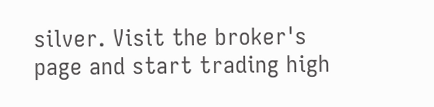silver. Visit the broker's page and start trading high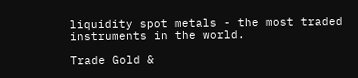liquidity spot metals - the most traded instruments in the world.

Trade Gold &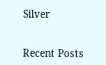Silver


Recent Posts